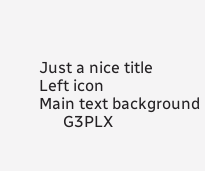Just a nice title
Left icon
Main text background
      G3PLX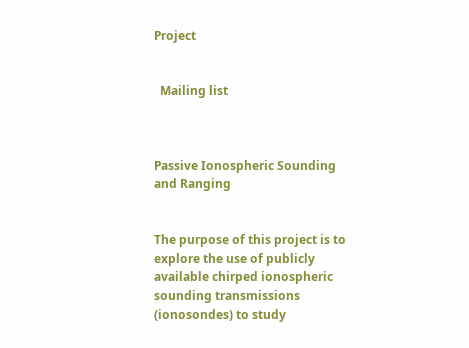Project


  Mailing list



Passive Ionospheric Sounding and Ranging


The purpose of this project is to explore the use of publicly available chirped ionospheric sounding transmissions (ionosondes) to study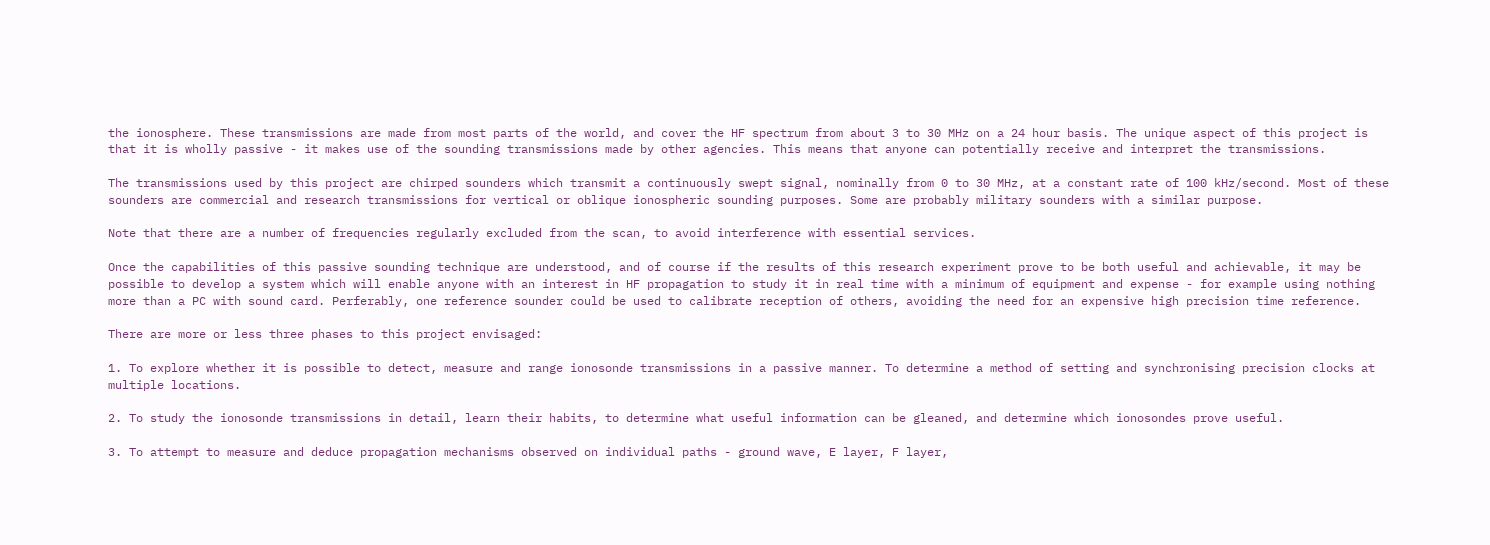the ionosphere. These transmissions are made from most parts of the world, and cover the HF spectrum from about 3 to 30 MHz on a 24 hour basis. The unique aspect of this project is that it is wholly passive - it makes use of the sounding transmissions made by other agencies. This means that anyone can potentially receive and interpret the transmissions.

The transmissions used by this project are chirped sounders which transmit a continuously swept signal, nominally from 0 to 30 MHz, at a constant rate of 100 kHz/second. Most of these sounders are commercial and research transmissions for vertical or oblique ionospheric sounding purposes. Some are probably military sounders with a similar purpose.

Note that there are a number of frequencies regularly excluded from the scan, to avoid interference with essential services.

Once the capabilities of this passive sounding technique are understood, and of course if the results of this research experiment prove to be both useful and achievable, it may be possible to develop a system which will enable anyone with an interest in HF propagation to study it in real time with a minimum of equipment and expense - for example using nothing more than a PC with sound card. Perferably, one reference sounder could be used to calibrate reception of others, avoiding the need for an expensive high precision time reference.

There are more or less three phases to this project envisaged:

1. To explore whether it is possible to detect, measure and range ionosonde transmissions in a passive manner. To determine a method of setting and synchronising precision clocks at multiple locations.

2. To study the ionosonde transmissions in detail, learn their habits, to determine what useful information can be gleaned, and determine which ionosondes prove useful.

3. To attempt to measure and deduce propagation mechanisms observed on individual paths - ground wave, E layer, F layer,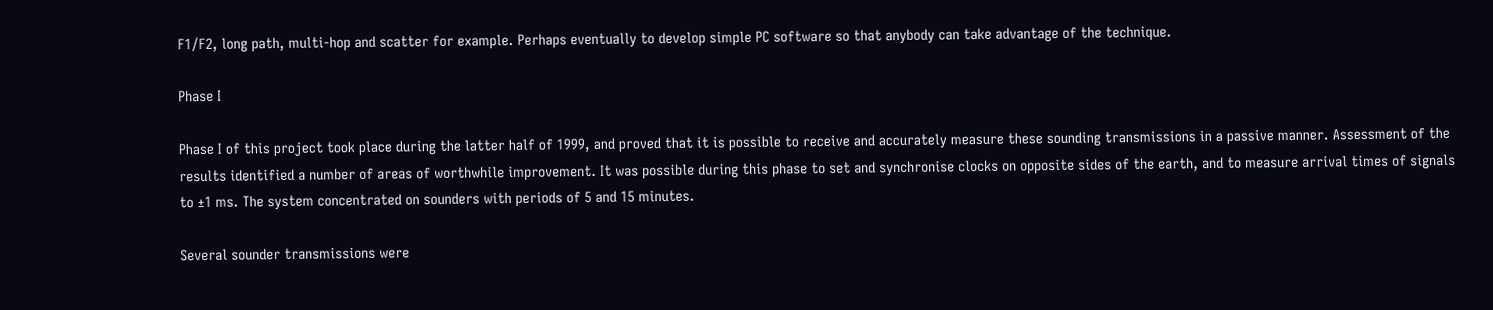F1/F2, long path, multi-hop and scatter for example. Perhaps eventually to develop simple PC software so that anybody can take advantage of the technique.

Phase I

Phase I of this project took place during the latter half of 1999, and proved that it is possible to receive and accurately measure these sounding transmissions in a passive manner. Assessment of the results identified a number of areas of worthwhile improvement. It was possible during this phase to set and synchronise clocks on opposite sides of the earth, and to measure arrival times of signals to ±1 ms. The system concentrated on sounders with periods of 5 and 15 minutes.

Several sounder transmissions were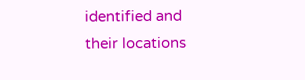identified and their locations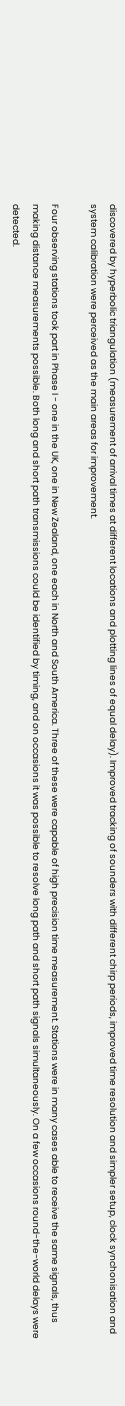discovered by hyperbolic triangulation (measurement of arrival times at different locations and plotting lines of equal delay). Improved tracking of sounders with different chirp periods, improved time resolution and simpler setup, clock synchonisation and system calibration were perceived as the main areas for improvement.

Four observing stations took part in Phase I - one in the UK, one in New Zealand, one each in North and South America. Three of these were capable of high precision time measurement. Stations were in many cases able to receive the same signals, thus making distance measurements possible. Both long and short path transmissions could be identified by timing, and on occasions it was possible to resolve long path and short path signals simultaneously. On a few occasions round-the-world delays were detected.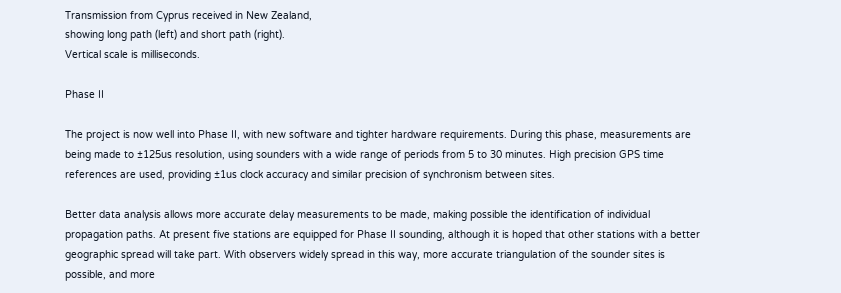Transmission from Cyprus received in New Zealand,
showing long path (left) and short path (right).
Vertical scale is milliseconds.

Phase II

The project is now well into Phase II, with new software and tighter hardware requirements. During this phase, measurements are being made to ±125us resolution, using sounders with a wide range of periods from 5 to 30 minutes. High precision GPS time references are used, providing ±1us clock accuracy and similar precision of synchronism between sites.

Better data analysis allows more accurate delay measurements to be made, making possible the identification of individual propagation paths. At present five stations are equipped for Phase II sounding, although it is hoped that other stations with a better geographic spread will take part. With observers widely spread in this way, more accurate triangulation of the sounder sites is possible, and more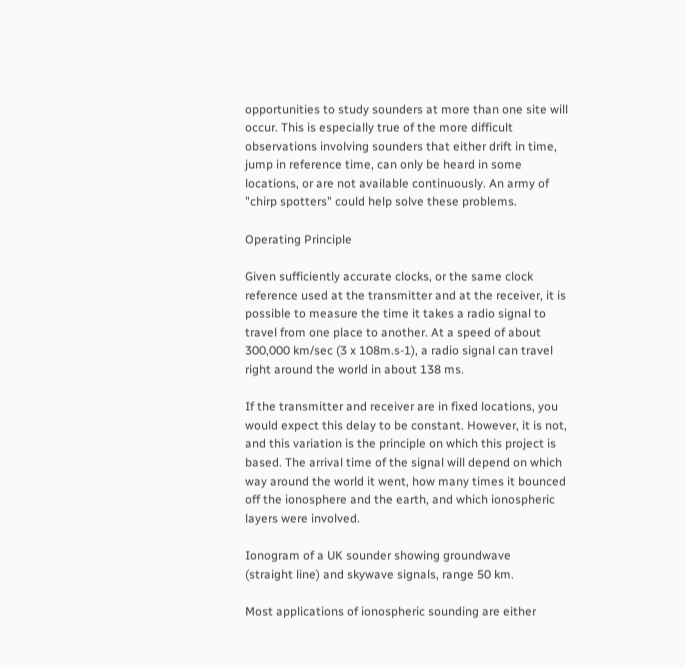opportunities to study sounders at more than one site will occur. This is especially true of the more difficult observations involving sounders that either drift in time, jump in reference time, can only be heard in some locations, or are not available continuously. An army of "chirp spotters" could help solve these problems.

Operating Principle

Given sufficiently accurate clocks, or the same clock reference used at the transmitter and at the receiver, it is possible to measure the time it takes a radio signal to travel from one place to another. At a speed of about 300,000 km/sec (3 x 108m.s-1), a radio signal can travel right around the world in about 138 ms.

If the transmitter and receiver are in fixed locations, you would expect this delay to be constant. However, it is not, and this variation is the principle on which this project is based. The arrival time of the signal will depend on which way around the world it went, how many times it bounced off the ionosphere and the earth, and which ionospheric layers were involved.

Ionogram of a UK sounder showing groundwave
(straight line) and skywave signals, range 50 km.

Most applications of ionospheric sounding are either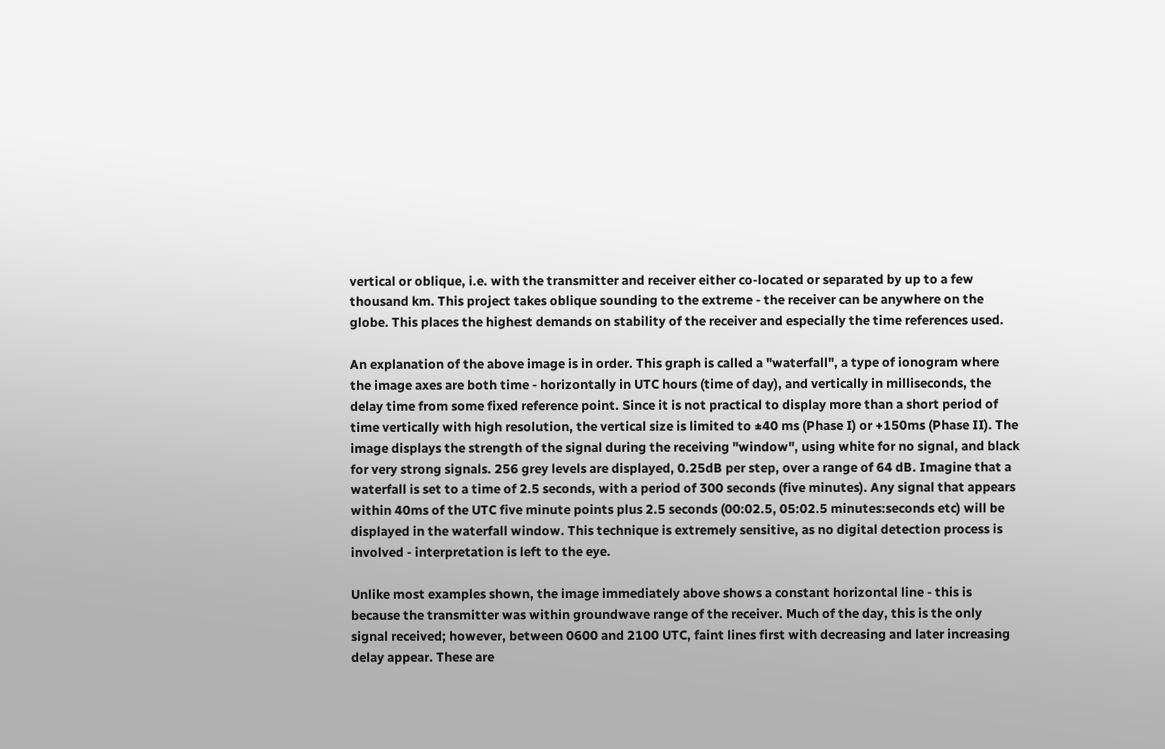vertical or oblique, i.e. with the transmitter and receiver either co-located or separated by up to a few thousand km. This project takes oblique sounding to the extreme - the receiver can be anywhere on the globe. This places the highest demands on stability of the receiver and especially the time references used.

An explanation of the above image is in order. This graph is called a "waterfall", a type of ionogram where the image axes are both time - horizontally in UTC hours (time of day), and vertically in milliseconds, the delay time from some fixed reference point. Since it is not practical to display more than a short period of time vertically with high resolution, the vertical size is limited to ±40 ms (Phase I) or +150ms (Phase II). The image displays the strength of the signal during the receiving "window", using white for no signal, and black for very strong signals. 256 grey levels are displayed, 0.25dB per step, over a range of 64 dB. Imagine that a waterfall is set to a time of 2.5 seconds, with a period of 300 seconds (five minutes). Any signal that appears within 40ms of the UTC five minute points plus 2.5 seconds (00:02.5, 05:02.5 minutes:seconds etc) will be displayed in the waterfall window. This technique is extremely sensitive, as no digital detection process is involved - interpretation is left to the eye.

Unlike most examples shown, the image immediately above shows a constant horizontal line - this is because the transmitter was within groundwave range of the receiver. Much of the day, this is the only signal received; however, between 0600 and 2100 UTC, faint lines first with decreasing and later increasing delay appear. These are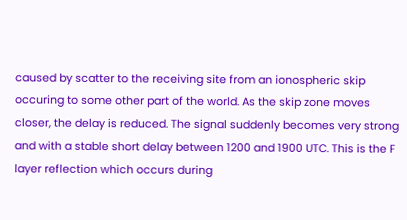caused by scatter to the receiving site from an ionospheric skip occuring to some other part of the world. As the skip zone moves closer, the delay is reduced. The signal suddenly becomes very strong and with a stable short delay between 1200 and 1900 UTC. This is the F layer reflection which occurs during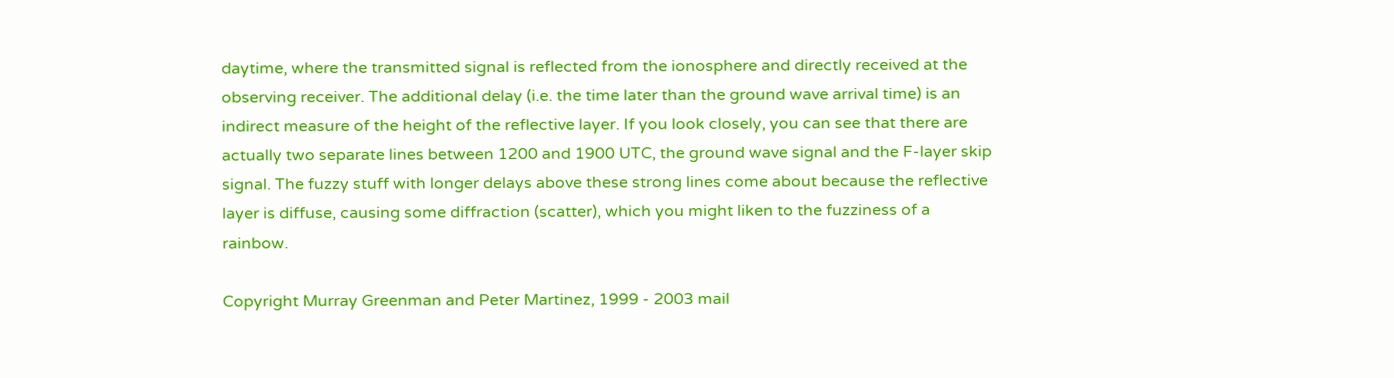daytime, where the transmitted signal is reflected from the ionosphere and directly received at the observing receiver. The additional delay (i.e. the time later than the ground wave arrival time) is an indirect measure of the height of the reflective layer. If you look closely, you can see that there are actually two separate lines between 1200 and 1900 UTC, the ground wave signal and the F-layer skip signal. The fuzzy stuff with longer delays above these strong lines come about because the reflective layer is diffuse, causing some diffraction (scatter), which you might liken to the fuzziness of a rainbow.

Copyright Murray Greenman and Peter Martinez, 1999 - 2003 mail